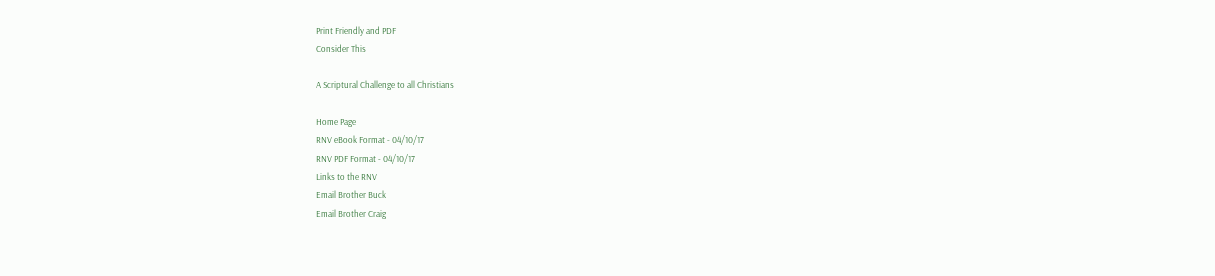Print Friendly and PDF
Consider This

A Scriptural Challenge to all Christians

Home Page
RNV eBook Format - 04/10/17
RNV PDF Format - 04/10/17
Links to the RNV
Email Brother Buck
Email Brother Craig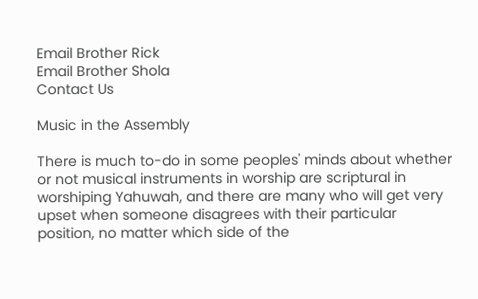Email Brother Rick
Email Brother Shola
Contact Us

Music in the Assembly

There is much to-do in some peoples' minds about whether or not musical instruments in worship are scriptural in worshiping Yahuwah, and there are many who will get very upset when someone disagrees with their particular position, no matter which side of the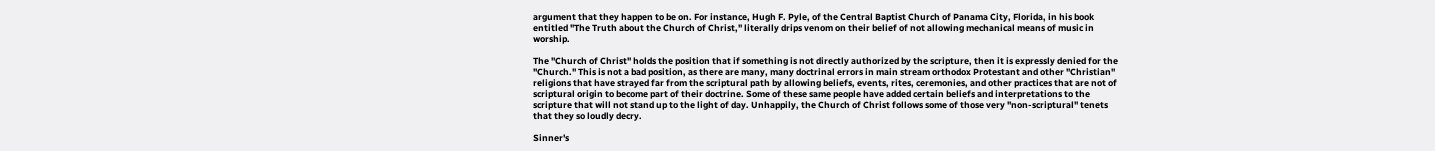argument that they happen to be on. For instance, Hugh F. Pyle, of the Central Baptist Church of Panama City, Florida, in his book entitled "The Truth about the Church of Christ," literally drips venom on their belief of not allowing mechanical means of music in worship.

The "Church of Christ" holds the position that if something is not directly authorized by the scripture, then it is expressly denied for the "Church." This is not a bad position, as there are many, many doctrinal errors in main stream orthodox Protestant and other "Christian" religions that have strayed far from the scriptural path by allowing beliefs, events, rites, ceremonies, and other practices that are not of scriptural origin to become part of their doctrine. Some of these same people have added certain beliefs and interpretations to the scripture that will not stand up to the light of day. Unhappily, the Church of Christ follows some of those very "non-scriptural" tenets that they so loudly decry.

Sinner's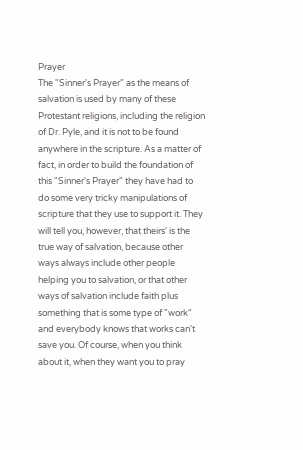Prayer
The "Sinner's Prayer" as the means of salvation is used by many of these Protestant religions, including the religion of Dr. Pyle, and it is not to be found anywhere in the scripture. As a matter of fact, in order to build the foundation of this "Sinner's Prayer" they have had to do some very tricky manipulations of scripture that they use to support it. They will tell you, however, that theirs' is the true way of salvation, because other ways always include other people helping you to salvation, or that other ways of salvation include faith plus something that is some type of "work" and everybody knows that works can't save you. Of course, when you think about it, when they want you to pray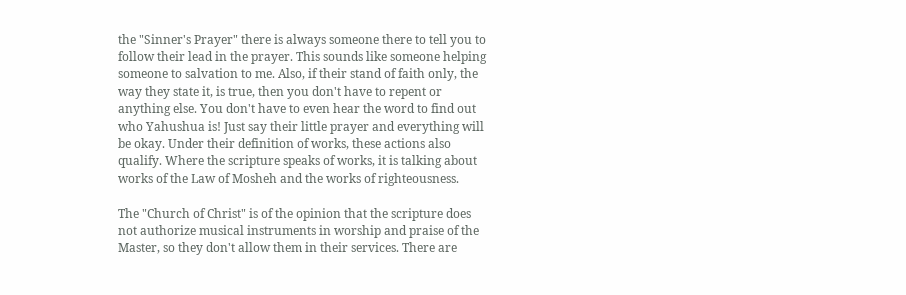the "Sinner's Prayer" there is always someone there to tell you to follow their lead in the prayer. This sounds like someone helping someone to salvation to me. Also, if their stand of faith only, the way they state it, is true, then you don't have to repent or anything else. You don't have to even hear the word to find out who Yahushua is! Just say their little prayer and everything will be okay. Under their definition of works, these actions also qualify. Where the scripture speaks of works, it is talking about works of the Law of Mosheh and the works of righteousness.

The "Church of Christ" is of the opinion that the scripture does not authorize musical instruments in worship and praise of the Master, so they don't allow them in their services. There are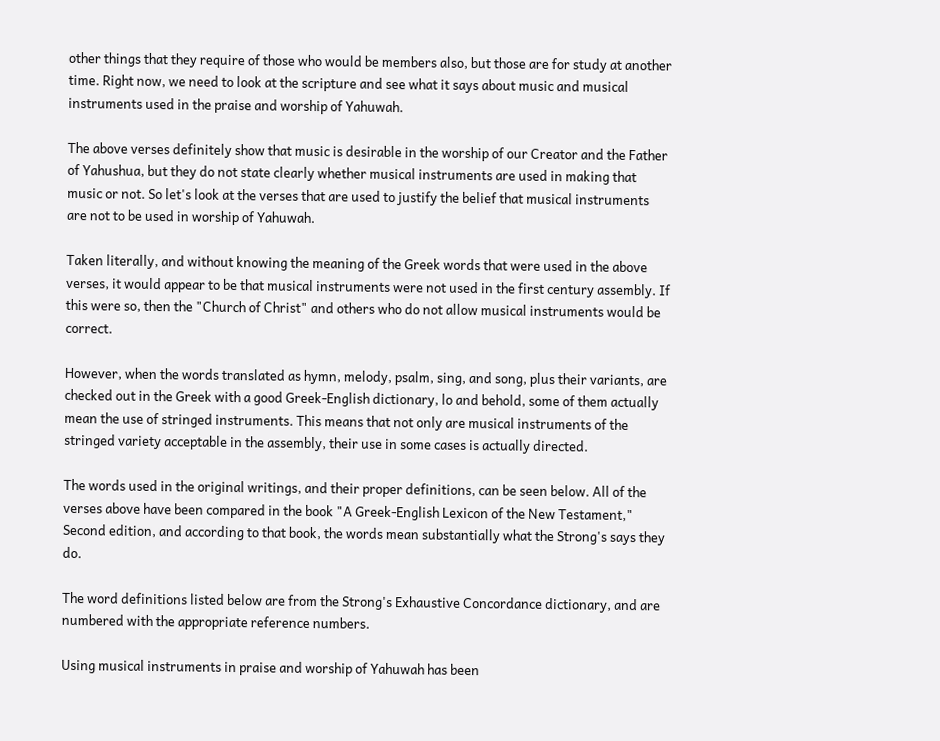other things that they require of those who would be members also, but those are for study at another time. Right now, we need to look at the scripture and see what it says about music and musical instruments used in the praise and worship of Yahuwah.

The above verses definitely show that music is desirable in the worship of our Creator and the Father of Yahushua, but they do not state clearly whether musical instruments are used in making that music or not. So let's look at the verses that are used to justify the belief that musical instruments are not to be used in worship of Yahuwah.

Taken literally, and without knowing the meaning of the Greek words that were used in the above verses, it would appear to be that musical instruments were not used in the first century assembly. If this were so, then the "Church of Christ" and others who do not allow musical instruments would be correct.

However, when the words translated as hymn, melody, psalm, sing, and song, plus their variants, are checked out in the Greek with a good Greek-English dictionary, lo and behold, some of them actually mean the use of stringed instruments. This means that not only are musical instruments of the stringed variety acceptable in the assembly, their use in some cases is actually directed.

The words used in the original writings, and their proper definitions, can be seen below. All of the verses above have been compared in the book "A Greek-English Lexicon of the New Testament," Second edition, and according to that book, the words mean substantially what the Strong's says they do.

The word definitions listed below are from the Strong's Exhaustive Concordance dictionary, and are numbered with the appropriate reference numbers.

Using musical instruments in praise and worship of Yahuwah has been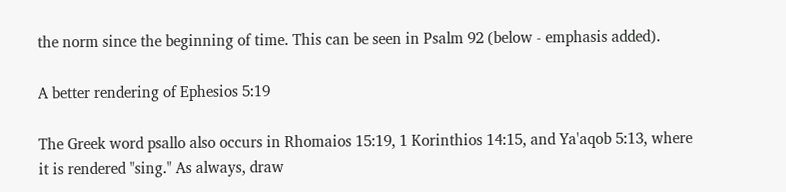the norm since the beginning of time. This can be seen in Psalm 92 (below - emphasis added).

A better rendering of Ephesios 5:19

The Greek word psallo also occurs in Rhomaios 15:19, 1 Korinthios 14:15, and Ya'aqob 5:13, where it is rendered "sing." As always, draw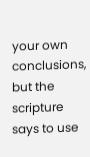your own conclusions, but the scripture says to use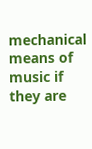mechanical means of music if they are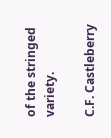of the stringed variety.

C.F. Castleberry